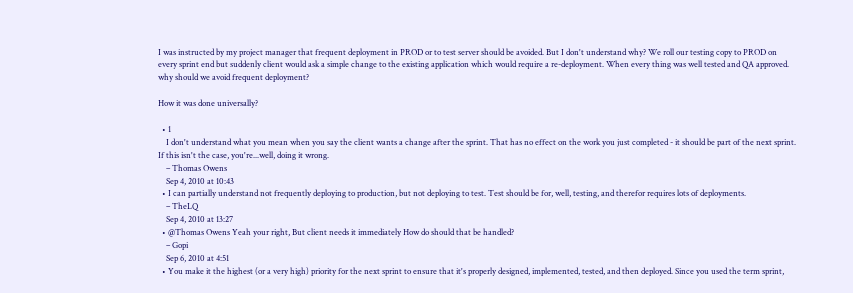I was instructed by my project manager that frequent deployment in PROD or to test server should be avoided. But I don't understand why? We roll our testing copy to PROD on every sprint end but suddenly client would ask a simple change to the existing application which would require a re-deployment. When every thing was well tested and QA approved. why should we avoid frequent deployment?

How it was done universally?

  • 1
    I don't understand what you mean when you say the client wants a change after the sprint. That has no effect on the work you just completed - it should be part of the next sprint. If this isn't the case, you're...well, doing it wrong.
    – Thomas Owens
    Sep 4, 2010 at 10:43
  • I can partially understand not frequently deploying to production, but not deploying to test. Test should be for, well, testing, and therefor requires lots of deployments.
    – TheLQ
    Sep 4, 2010 at 13:27
  • @Thomas Owens Yeah your right, But client needs it immediately How do should that be handled?
    – Gopi
    Sep 6, 2010 at 4:51
  • You make it the highest (or a very high) priority for the next sprint to ensure that it's properly designed, implemented, tested, and then deployed. Since you used the term sprint,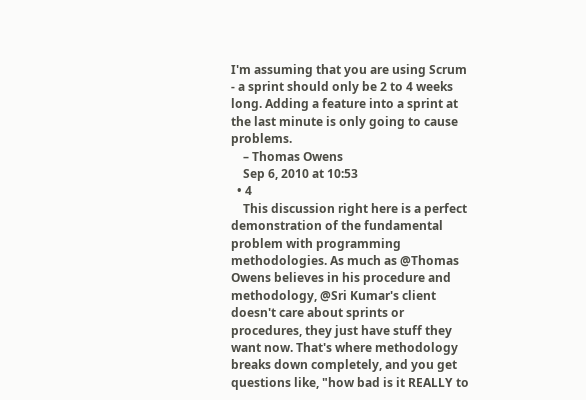I'm assuming that you are using Scrum - a sprint should only be 2 to 4 weeks long. Adding a feature into a sprint at the last minute is only going to cause problems.
    – Thomas Owens
    Sep 6, 2010 at 10:53
  • 4
    This discussion right here is a perfect demonstration of the fundamental problem with programming methodologies. As much as @Thomas Owens believes in his procedure and methodology, @Sri Kumar's client doesn't care about sprints or procedures, they just have stuff they want now. That's where methodology breaks down completely, and you get questions like, "how bad is it REALLY to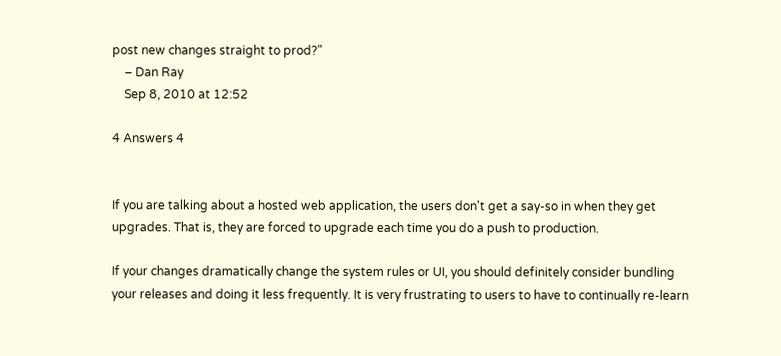post new changes straight to prod?"
    – Dan Ray
    Sep 8, 2010 at 12:52

4 Answers 4


If you are talking about a hosted web application, the users don't get a say-so in when they get upgrades. That is, they are forced to upgrade each time you do a push to production.

If your changes dramatically change the system rules or UI, you should definitely consider bundling your releases and doing it less frequently. It is very frustrating to users to have to continually re-learn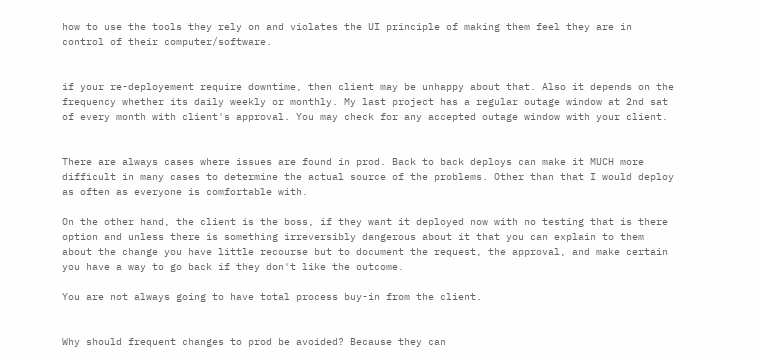how to use the tools they rely on and violates the UI principle of making them feel they are in control of their computer/software.


if your re-deployement require downtime, then client may be unhappy about that. Also it depends on the frequency whether its daily weekly or monthly. My last project has a regular outage window at 2nd sat of every month with client's approval. You may check for any accepted outage window with your client.


There are always cases where issues are found in prod. Back to back deploys can make it MUCH more difficult in many cases to determine the actual source of the problems. Other than that I would deploy as often as everyone is comfortable with.

On the other hand, the client is the boss, if they want it deployed now with no testing that is there option and unless there is something irreversibly dangerous about it that you can explain to them about the change you have little recourse but to document the request, the approval, and make certain you have a way to go back if they don't like the outcome.

You are not always going to have total process buy-in from the client.


Why should frequent changes to prod be avoided? Because they can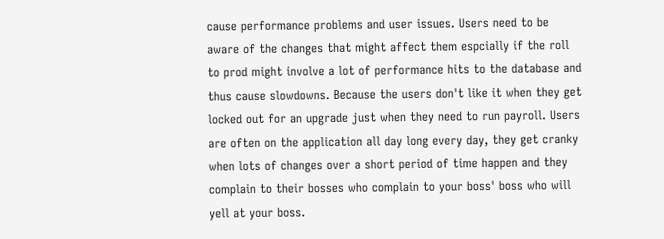cause performance problems and user issues. Users need to be aware of the changes that might affect them espcially if the roll to prod might involve a lot of performance hits to the database and thus cause slowdowns. Because the users don't like it when they get locked out for an upgrade just when they need to run payroll. Users are often on the application all day long every day, they get cranky when lots of changes over a short period of time happen and they complain to their bosses who complain to your boss' boss who will yell at your boss.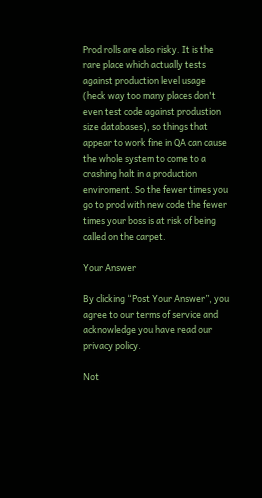Prod rolls are also risky. It is the rare place which actually tests against production level usage (heck way too many places don't even test code against produstion size databases), so things that appear to work fine in QA can cause the whole system to come to a crashing halt in a production enviroment. So the fewer times you go to prod with new code the fewer times your boss is at risk of being called on the carpet.

Your Answer

By clicking “Post Your Answer”, you agree to our terms of service and acknowledge you have read our privacy policy.

Not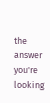the answer you're looking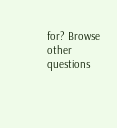for? Browse other questions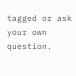tagged or ask your own question.